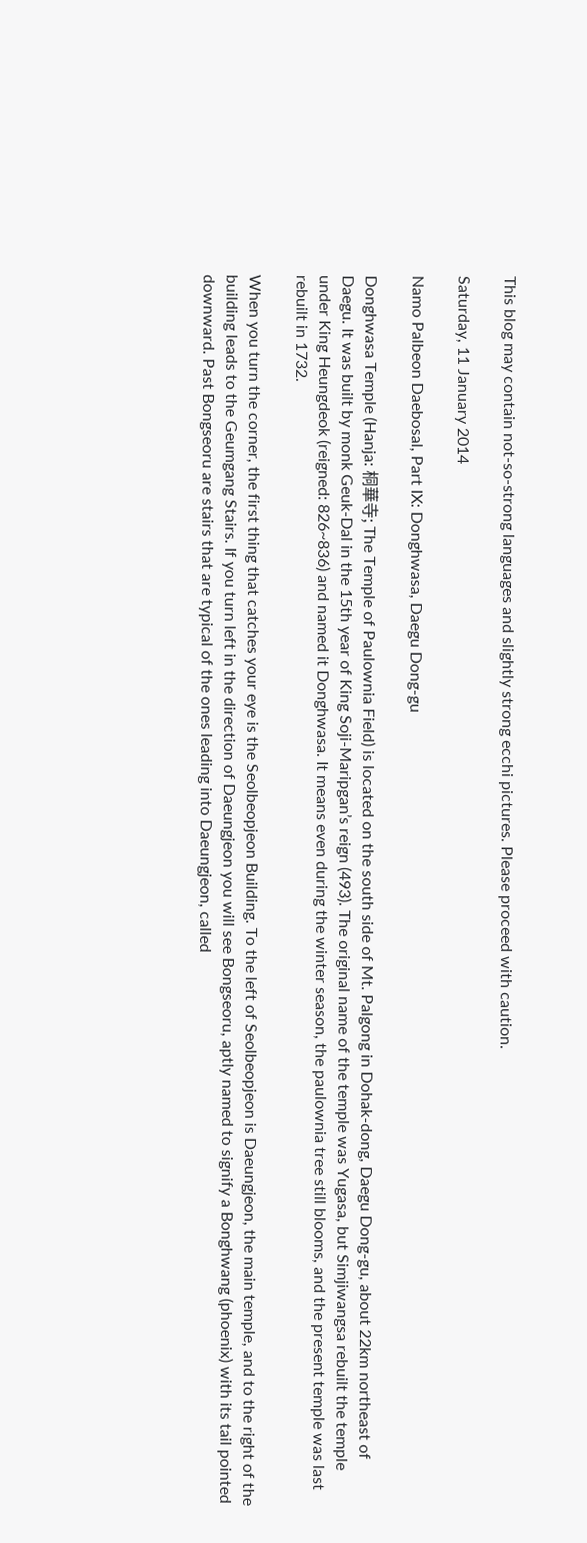This blog may contain not-so-strong languages and slightly strong ecchi pictures. Please proceed with caution.

Saturday, 11 January 2014

Namo Palbeon Daebosal, Part IX: Donghwasa, Daegu Dong-gu

Donghwasa Temple (Hanja: 桐華寺; The Temple of Paulownia Field) is located on the south side of Mt. Palgong in Dohak-dong, Daegu Dong-gu, about 22km northeast of Daegu. It was built by monk Geuk-Dal in the 15th year of King Soji-Maripgan’s reign (493). The original name of the temple was Yugasa, but Simjiwangsa rebuilt the temple under King Heungdeok (reigned: 826~836) and named it Donghwasa. It means even during the winter season, the paulownia tree still blooms, and the present temple was last rebuilt in 1732.

When you turn the corner, the first thing that catches your eye is the Seolbeopjeon Building. To the left of Seolbeopjeon is Daeungjeon, the main temple, and to the right of the building leads to the Geumgang Stairs. If you turn left in the direction of Daeungjeon you will see Bongseoru, aptly named to signify a Bonghwang (phoenix) with its tail pointed downward. Past Bongseoru are stairs that are typical of the ones leading into Daeungjeon, called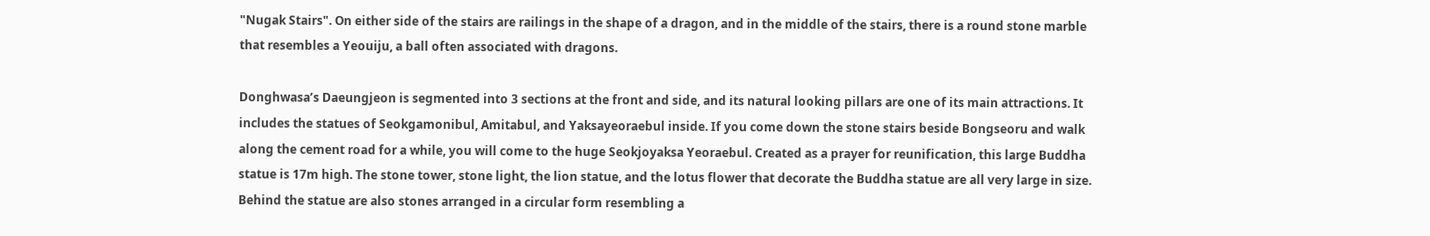"Nugak Stairs". On either side of the stairs are railings in the shape of a dragon, and in the middle of the stairs, there is a round stone marble that resembles a Yeouiju, a ball often associated with dragons.

Donghwasa’s Daeungjeon is segmented into 3 sections at the front and side, and its natural looking pillars are one of its main attractions. It includes the statues of Seokgamonibul, Amitabul, and Yaksayeoraebul inside. If you come down the stone stairs beside Bongseoru and walk along the cement road for a while, you will come to the huge Seokjoyaksa Yeoraebul. Created as a prayer for reunification, this large Buddha statue is 17m high. The stone tower, stone light, the lion statue, and the lotus flower that decorate the Buddha statue are all very large in size. Behind the statue are also stones arranged in a circular form resembling a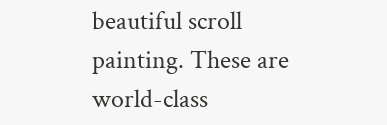beautiful scroll painting. These are world-class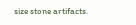size stone artifacts.